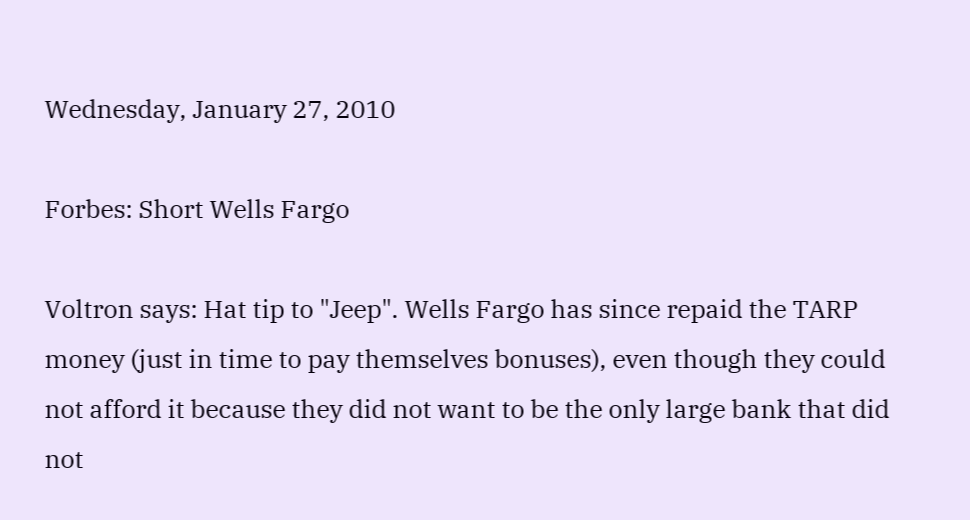Wednesday, January 27, 2010

Forbes: Short Wells Fargo

Voltron says: Hat tip to "Jeep". Wells Fargo has since repaid the TARP money (just in time to pay themselves bonuses), even though they could not afford it because they did not want to be the only large bank that did not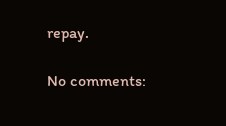repay.

No comments: